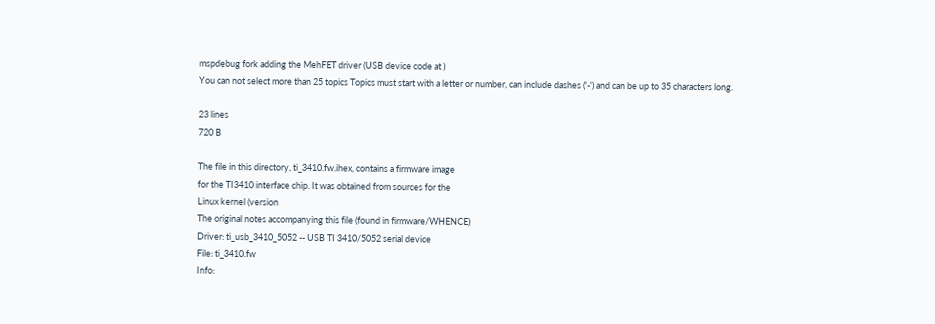mspdebug fork adding the MehFET driver (USB device code at )
You can not select more than 25 topics Topics must start with a letter or number, can include dashes ('-') and can be up to 35 characters long.

23 lines
720 B

The file in this directory, ti_3410.fw.ihex, contains a firmware image
for the TI3410 interface chip. It was obtained from sources for the
Linux kernel (version
The original notes accompanying this file (found in firmware/WHENCE)
Driver: ti_usb_3410_5052 -- USB TI 3410/5052 serial device
File: ti_3410.fw
Info: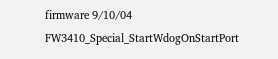firmware 9/10/04 FW3410_Special_StartWdogOnStartPort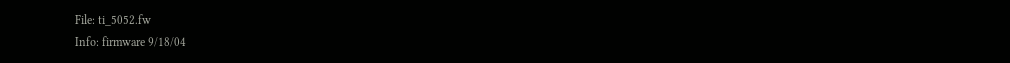File: ti_5052.fw
Info: firmware 9/18/04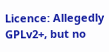Licence: Allegedly GPLv2+, but no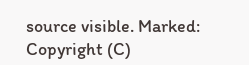source visible. Marked:
Copyright (C)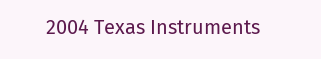2004 Texas Instruments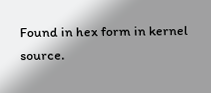Found in hex form in kernel source.